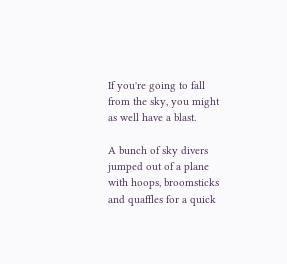If you're going to fall from the sky, you might as well have a blast.

A bunch of sky divers jumped out of a plane with hoops, broomsticks and quaffles for a quick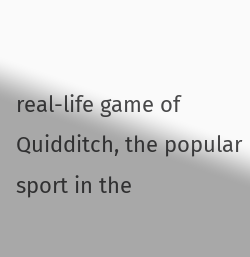real-life game of Quidditch, the popular sport in the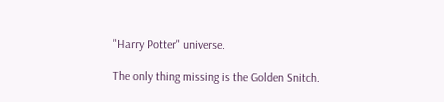"Harry Potter" universe.

The only thing missing is the Golden Snitch.